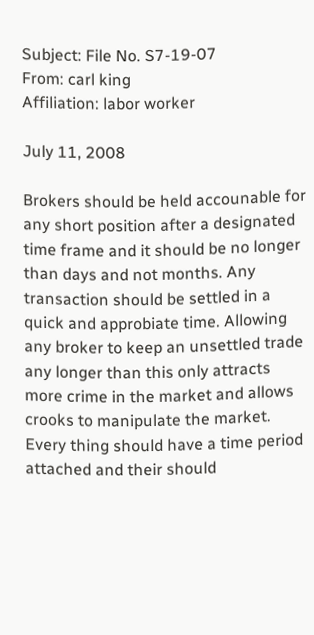Subject: File No. S7-19-07
From: carl king
Affiliation: labor worker

July 11, 2008

Brokers should be held accounable for any short position after a designated time frame and it should be no longer than days and not months. Any transaction should be settled in a quick and approbiate time. Allowing any broker to keep an unsettled trade any longer than this only attracts more crime in the market and allows crooks to manipulate the market. Every thing should have a time period attached and their should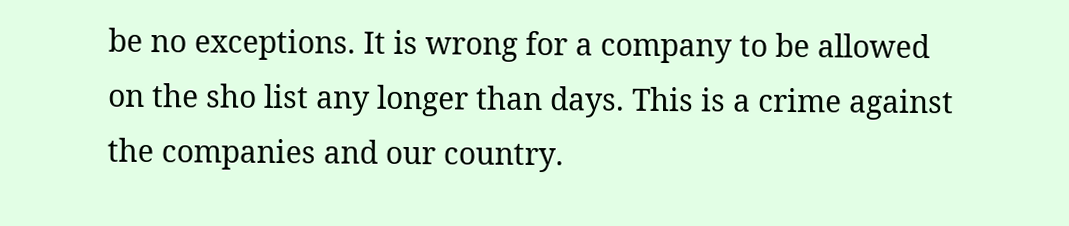be no exceptions. It is wrong for a company to be allowed on the sho list any longer than days. This is a crime against the companies and our country.